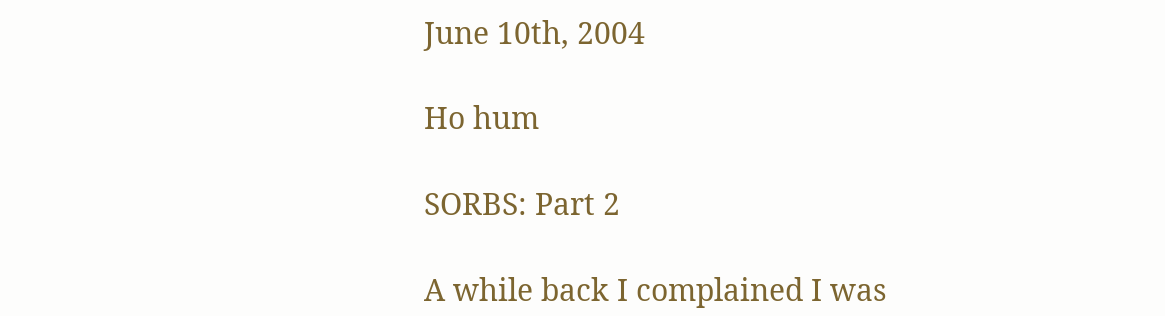June 10th, 2004

Ho hum

SORBS: Part 2

A while back I complained I was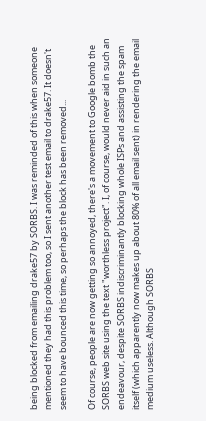being blocked from emailing drake57 by SORBS. I was reminded of this when someone mentioned they had this problem too, so I sent another test email to drake57. It doesn't seem to have bounced this time, so perhaps the block has been removed...

Of course, people are now getting so annoyed, there's a movement to Google bomb the SORBS web site using the text "worthless project". I, of course, would never aid in such an endeavour, despite SORBS indiscriminantly blocking whole ISPs and assisting the spam itself (which apparently now makes up about 80% of all email sent) in rendering the email medium useless. Although SORBS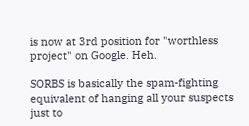is now at 3rd position for "worthless project" on Google. Heh.

SORBS is basically the spam-fighting equivalent of hanging all your suspects just to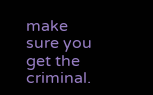make sure you get the criminal.